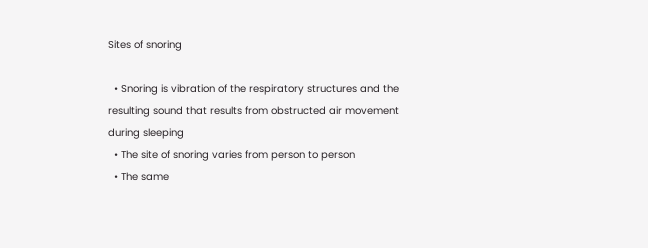Sites of snoring

  • Snoring is vibration of the respiratory structures and the resulting sound that results from obstructed air movement during sleeping
  • The site of snoring varies from person to person
  • The same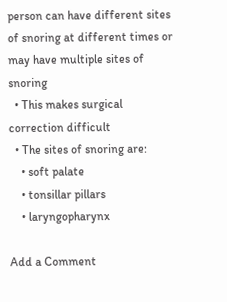person can have different sites of snoring at different times or may have multiple sites of snoring
  • This makes surgical correction difficult
  • The sites of snoring are:
    • soft palate
    • tonsillar pillars
    • laryngopharynx

Add a Comment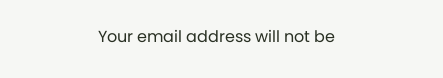Your email address will not be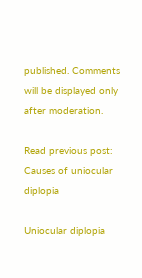published. Comments will be displayed only after moderation.

Read previous post:
Causes of uniocular diplopia

Uniocular diplopia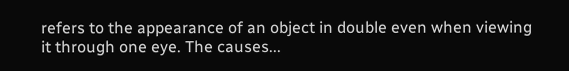refers to the appearance of an object in double even when viewing it through one eye. The causes...